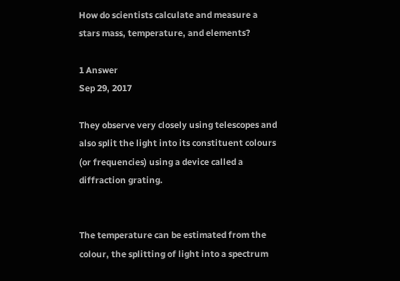How do scientists calculate and measure a stars mass, temperature, and elements?

1 Answer
Sep 29, 2017

They observe very closely using telescopes and also split the light into its constituent colours (or frequencies) using a device called a diffraction grating.


The temperature can be estimated from the colour, the splitting of light into a spectrum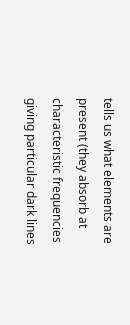tells us what elements are present (they absorb at characteristic frequencies giving particular dark lines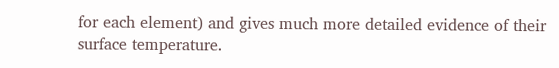for each element) and gives much more detailed evidence of their surface temperature.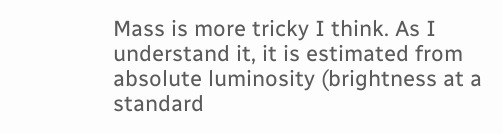Mass is more tricky I think. As I understand it, it is estimated from absolute luminosity (brightness at a standard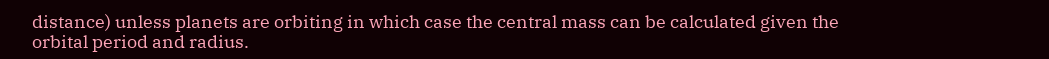distance) unless planets are orbiting in which case the central mass can be calculated given the orbital period and radius.